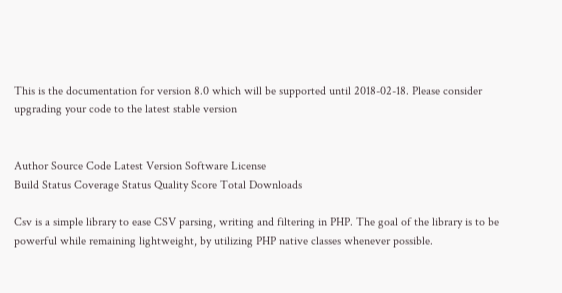This is the documentation for version 8.0 which will be supported until 2018-02-18. Please consider upgrading your code to the latest stable version


Author Source Code Latest Version Software License
Build Status Coverage Status Quality Score Total Downloads

Csv is a simple library to ease CSV parsing, writing and filtering in PHP. The goal of the library is to be powerful while remaining lightweight, by utilizing PHP native classes whenever possible.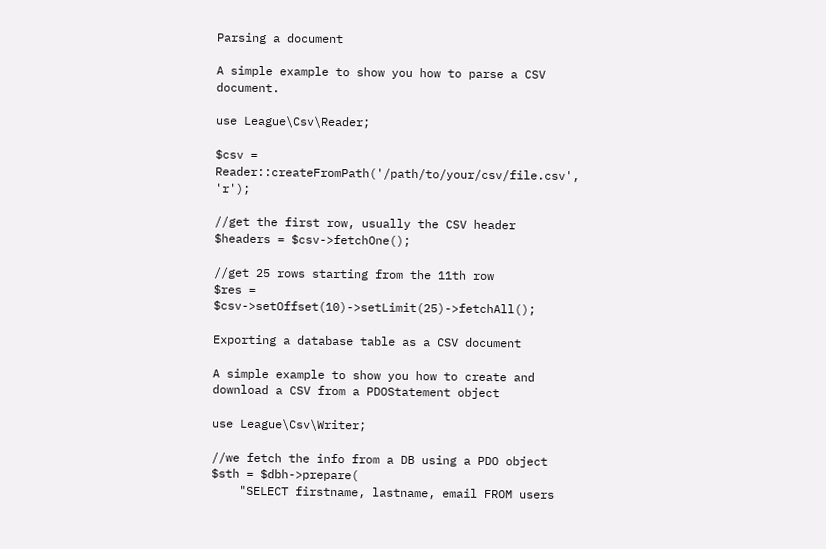Parsing a document

A simple example to show you how to parse a CSV document.

use League\Csv\Reader;

$csv = Reader::createFromPath('/path/to/your/csv/file.csv', 'r');

//get the first row, usually the CSV header
$headers = $csv->fetchOne();

//get 25 rows starting from the 11th row
$res = $csv->setOffset(10)->setLimit(25)->fetchAll();

Exporting a database table as a CSV document

A simple example to show you how to create and download a CSV from a PDOStatement object

use League\Csv\Writer;

//we fetch the info from a DB using a PDO object
$sth = $dbh->prepare(
    "SELECT firstname, lastname, email FROM users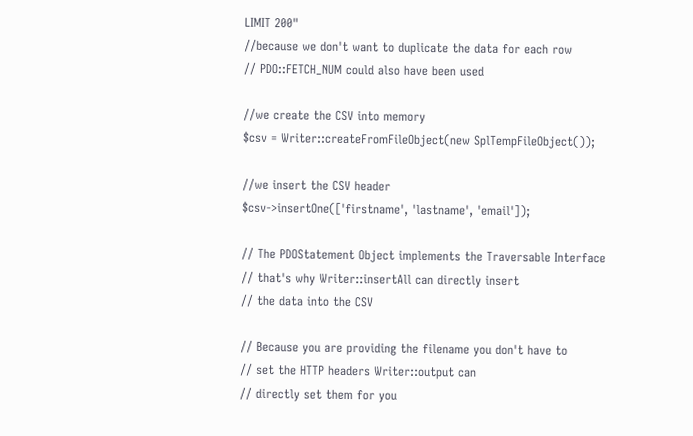LIMIT 200"
//because we don't want to duplicate the data for each row
// PDO::FETCH_NUM could also have been used

//we create the CSV into memory
$csv = Writer::createFromFileObject(new SplTempFileObject());

//we insert the CSV header
$csv->insertOne(['firstname', 'lastname', 'email']);

// The PDOStatement Object implements the Traversable Interface
// that's why Writer::insertAll can directly insert
// the data into the CSV

// Because you are providing the filename you don't have to
// set the HTTP headers Writer::output can
// directly set them for you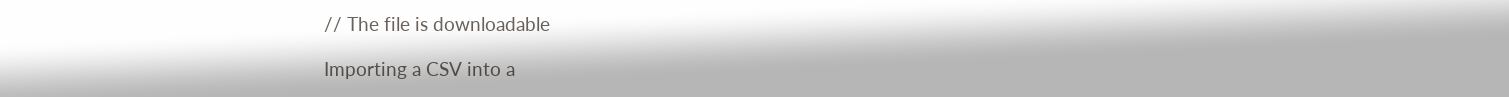// The file is downloadable

Importing a CSV into a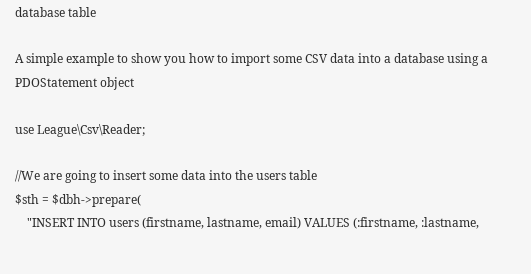database table

A simple example to show you how to import some CSV data into a database using a PDOStatement object

use League\Csv\Reader;

//We are going to insert some data into the users table
$sth = $dbh->prepare(
    "INSERT INTO users (firstname, lastname, email) VALUES (:firstname, :lastname,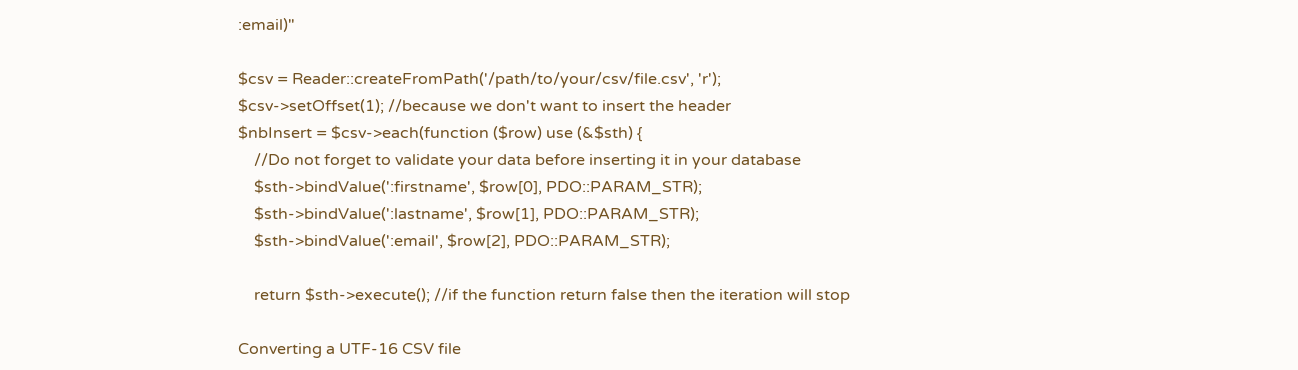:email)"

$csv = Reader::createFromPath('/path/to/your/csv/file.csv', 'r');
$csv->setOffset(1); //because we don't want to insert the header
$nbInsert = $csv->each(function ($row) use (&$sth) {
    //Do not forget to validate your data before inserting it in your database
    $sth->bindValue(':firstname', $row[0], PDO::PARAM_STR);
    $sth->bindValue(':lastname', $row[1], PDO::PARAM_STR);
    $sth->bindValue(':email', $row[2], PDO::PARAM_STR);

    return $sth->execute(); //if the function return false then the iteration will stop

Converting a UTF-16 CSV file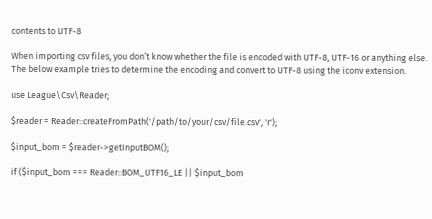contents to UTF-8

When importing csv files, you don’t know whether the file is encoded with UTF-8, UTF-16 or anything else. The below example tries to determine the encoding and convert to UTF-8 using the iconv extension.

use League\Csv\Reader;

$reader = Reader::createFromPath('/path/to/your/csv/file.csv', 'r');

$input_bom = $reader->getInputBOM();

if ($input_bom === Reader::BOM_UTF16_LE || $input_bom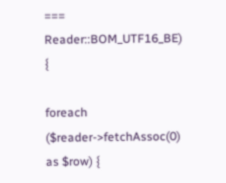=== Reader::BOM_UTF16_BE) {

foreach ($reader->fetchAssoc(0) as $row) {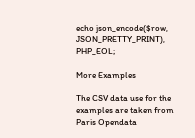echo json_encode($row, JSON_PRETTY_PRINT), PHP_EOL;

More Examples

The CSV data use for the examples are taken from Paris Opendata